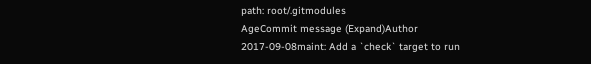path: root/.gitmodules
AgeCommit message (Expand)Author
2017-09-08maint: Add a `check` target to run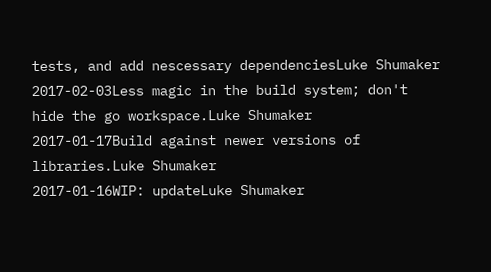tests, and add nescessary dependenciesLuke Shumaker
2017-02-03Less magic in the build system; don't hide the go workspace.Luke Shumaker
2017-01-17Build against newer versions of libraries.Luke Shumaker
2017-01-16WIP: updateLuke Shumaker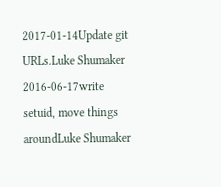2017-01-14Update git URLs.Luke Shumaker
2016-06-17write setuid, move things aroundLuke Shumaker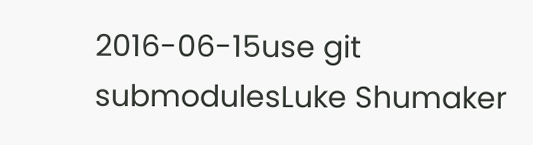2016-06-15use git submodulesLuke Shumaker